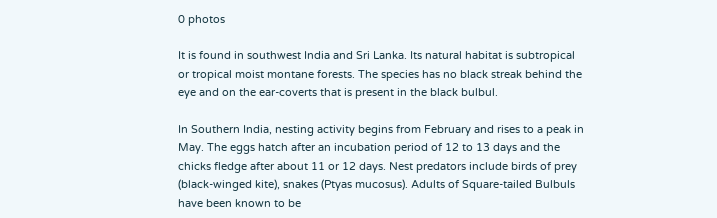0 photos

It is found in southwest India and Sri Lanka. Its natural habitat is subtropical or tropical moist montane forests. The species has no black streak behind the eye and on the ear-coverts that is present in the black bulbul.

In Southern India, nesting activity begins from February and rises to a peak in May. The eggs hatch after an incubation period of 12 to 13 days and the chicks fledge after about 11 or 12 days. Nest predators include birds of prey (black-winged kite), snakes (Ptyas mucosus). Adults of Square-tailed Bulbuls have been known to be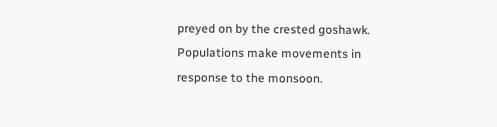preyed on by the crested goshawk. Populations make movements in response to the monsoon.